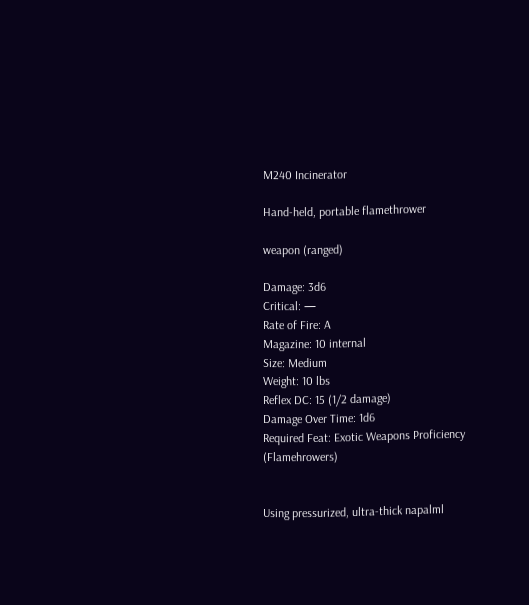M240 Incinerator

Hand-held, portable flamethrower

weapon (ranged)

Damage: 3d6
Critical: —
Rate of Fire: A
Magazine: 10 internal
Size: Medium
Weight: 10 lbs
Reflex DC: 15 (1/2 damage)
Damage Over Time: 1d6
Required Feat: Exotic Weapons Proficiency (Flamehrowers)


Using pressurized, ultra-thick napalml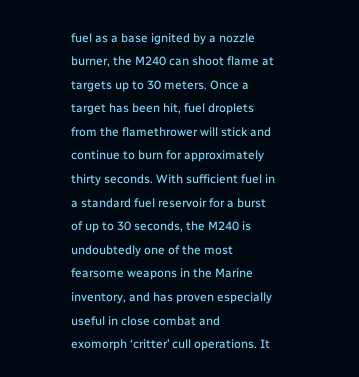fuel as a base ignited by a nozzle burner, the M240 can shoot flame at targets up to 30 meters. Once a target has been hit, fuel droplets from the flamethrower will stick and continue to burn for approximately thirty seconds. With sufficient fuel in a standard fuel reservoir for a burst of up to 30 seconds, the M240 is undoubtedly one of the most fearsome weapons in the Marine inventory, and has proven especially useful in close combat and exomorph ‘critter’ cull operations. It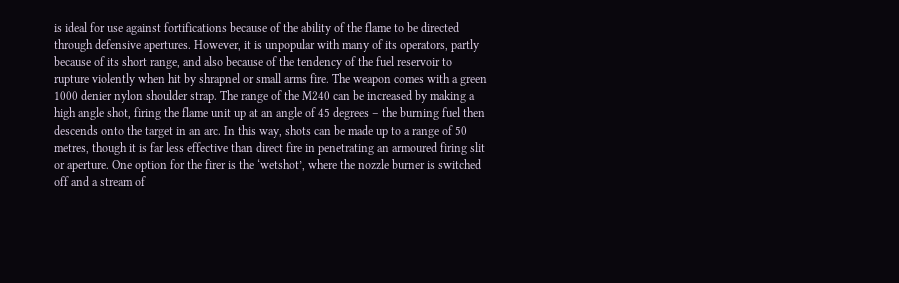is ideal for use against fortifications because of the ability of the flame to be directed through defensive apertures. However, it is unpopular with many of its operators, partly because of its short range, and also because of the tendency of the fuel reservoir to rupture violently when hit by shrapnel or small arms fire. The weapon comes with a green 1000 denier nylon shoulder strap. The range of the M240 can be increased by making a high angle shot, firing the flame unit up at an angle of 45 degrees – the burning fuel then descends onto the target in an arc. In this way, shots can be made up to a range of 50 metres, though it is far less effective than direct fire in penetrating an armoured firing slit or aperture. One option for the firer is the ‘wetshot’, where the nozzle burner is switched off and a stream of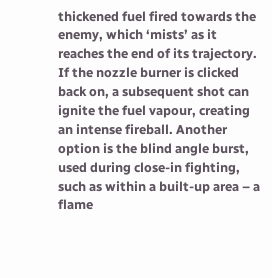thickened fuel fired towards the enemy, which ‘mists’ as it reaches the end of its trajectory. If the nozzle burner is clicked back on, a subsequent shot can ignite the fuel vapour, creating an intense fireball. Another option is the blind angle burst, used during close-in fighting, such as within a built-up area – a flame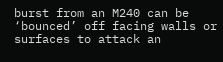burst from an M240 can be ‘bounced’ off facing walls or surfaces to attack an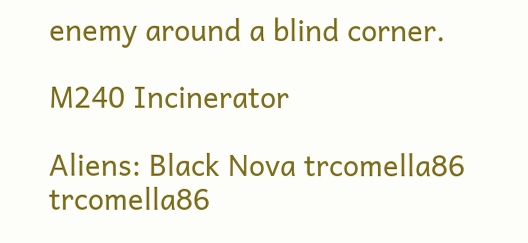enemy around a blind corner.

M240 Incinerator

Aliens: Black Nova trcomella86 trcomella86